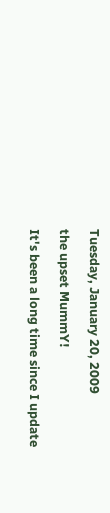Tuesday, January 20, 2009

the upset MummY!

It's been a long time since I update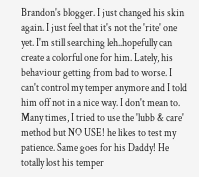Brandon's blogger. I just changed his skin again. I just feel that it's not the 'rite' one yet. I'm still searching leh..hopefully can create a colorful one for him. Lately, his behaviour getting from bad to worse. I can't control my temper anymore and I told him off not in a nice way. I don't mean to. Many times, I tried to use the 'lubb & care' method but NO USE! he likes to test my patience. Same goes for his Daddy! He totally lost his temper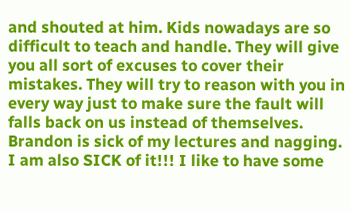and shouted at him. Kids nowadays are so difficult to teach and handle. They will give you all sort of excuses to cover their mistakes. They will try to reason with you in every way just to make sure the fault will falls back on us instead of themselves. Brandon is sick of my lectures and nagging. I am also SICK of it!!! I like to have some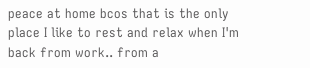peace at home bcos that is the only place I like to rest and relax when I'm back from work.. from a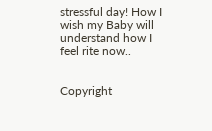stressful day! How I wish my Baby will understand how I feel rite now..


Copyright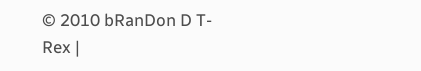© 2010 bRanDon D T-Rex |